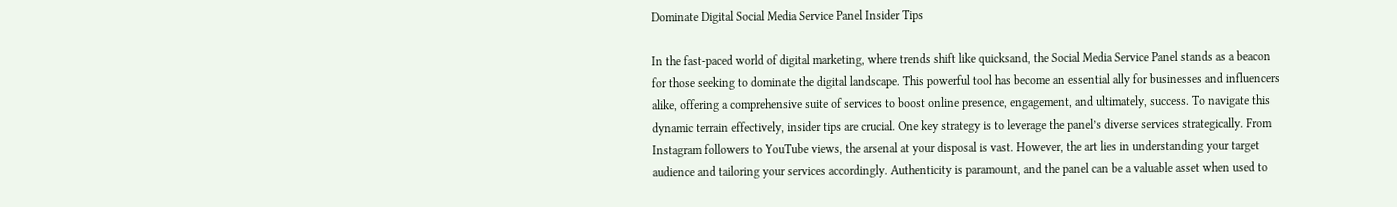Dominate Digital Social Media Service Panel Insider Tips

In the fast-paced world of digital marketing, where trends shift like quicksand, the Social Media Service Panel stands as a beacon for those seeking to dominate the digital landscape. This powerful tool has become an essential ally for businesses and influencers alike, offering a comprehensive suite of services to boost online presence, engagement, and ultimately, success. To navigate this dynamic terrain effectively, insider tips are crucial. One key strategy is to leverage the panel’s diverse services strategically. From Instagram followers to YouTube views, the arsenal at your disposal is vast. However, the art lies in understanding your target audience and tailoring your services accordingly. Authenticity is paramount, and the panel can be a valuable asset when used to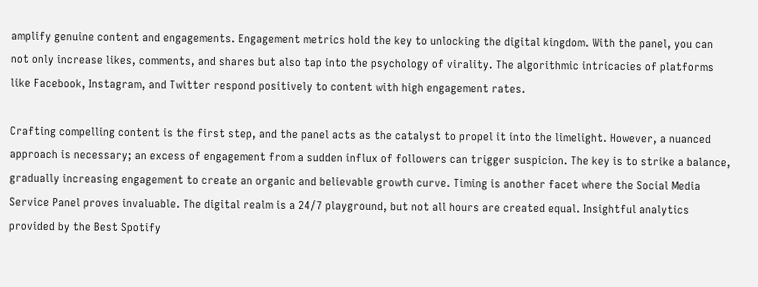amplify genuine content and engagements. Engagement metrics hold the key to unlocking the digital kingdom. With the panel, you can not only increase likes, comments, and shares but also tap into the psychology of virality. The algorithmic intricacies of platforms like Facebook, Instagram, and Twitter respond positively to content with high engagement rates.

Crafting compelling content is the first step, and the panel acts as the catalyst to propel it into the limelight. However, a nuanced approach is necessary; an excess of engagement from a sudden influx of followers can trigger suspicion. The key is to strike a balance, gradually increasing engagement to create an organic and believable growth curve. Timing is another facet where the Social Media Service Panel proves invaluable. The digital realm is a 24/7 playground, but not all hours are created equal. Insightful analytics provided by the Best Spotify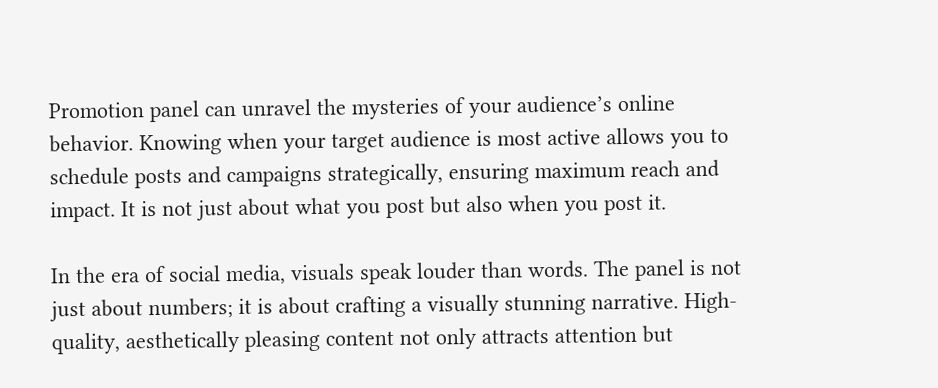Promotion panel can unravel the mysteries of your audience’s online behavior. Knowing when your target audience is most active allows you to schedule posts and campaigns strategically, ensuring maximum reach and impact. It is not just about what you post but also when you post it.

In the era of social media, visuals speak louder than words. The panel is not just about numbers; it is about crafting a visually stunning narrative. High-quality, aesthetically pleasing content not only attracts attention but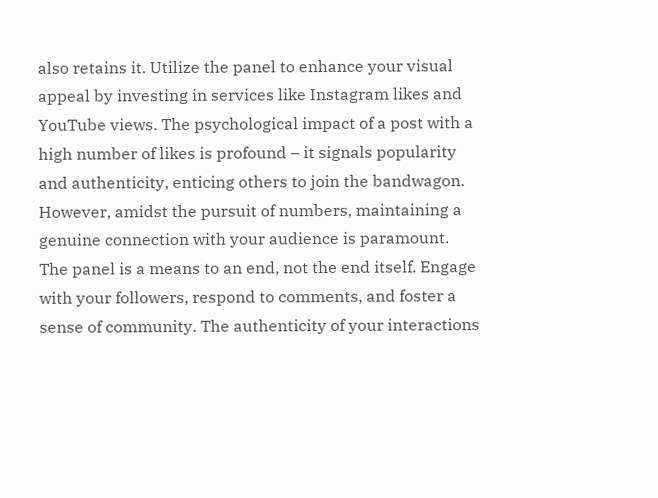also retains it. Utilize the panel to enhance your visual appeal by investing in services like Instagram likes and YouTube views. The psychological impact of a post with a high number of likes is profound – it signals popularity and authenticity, enticing others to join the bandwagon. However, amidst the pursuit of numbers, maintaining a genuine connection with your audience is paramount. The panel is a means to an end, not the end itself. Engage with your followers, respond to comments, and foster a sense of community. The authenticity of your interactions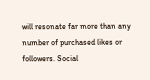will resonate far more than any number of purchased likes or followers. Social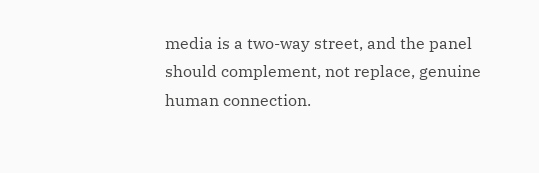media is a two-way street, and the panel should complement, not replace, genuine human connection.